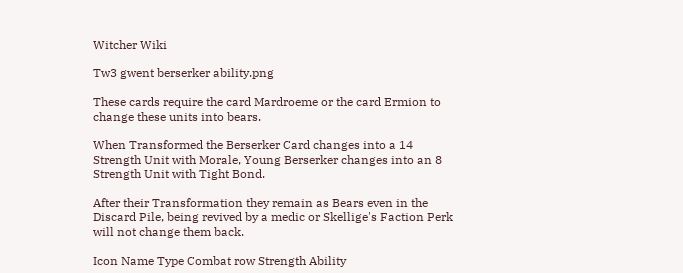Witcher Wiki

Tw3 gwent berserker ability.png

These cards require the card Mardroeme or the card Ermion to change these units into bears.

When Transformed the Berserker Card changes into a 14 Strength Unit with Morale, Young Berserker changes into an 8 Strength Unit with Tight Bond.

After their Transformation they remain as Bears even in the Discard Pile, being revived by a medic or Skellige's Faction Perk will not change them back.

Icon Name Type Combat row Strength Ability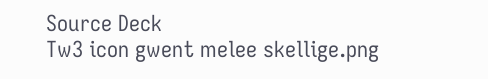Source Deck
Tw3 icon gwent melee skellige.png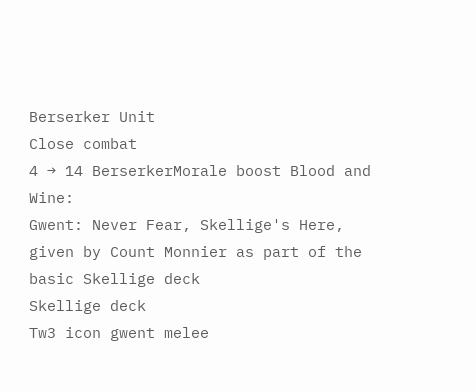Berserker Unit
Close combat
4 → 14 BerserkerMorale boost Blood and Wine:
Gwent: Never Fear, Skellige's Here, given by Count Monnier as part of the basic Skellige deck
Skellige deck
Tw3 icon gwent melee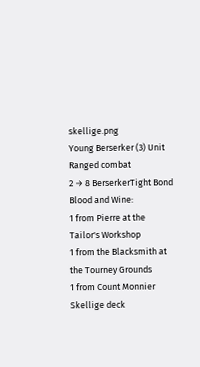skellige.png
Young Berserker (3) Unit
Ranged combat
2 → 8 BerserkerTight Bond Blood and Wine:
1 from Pierre at the Tailor's Workshop
1 from the Blacksmith at the Tourney Grounds
1 from Count Monnier
Skellige deck